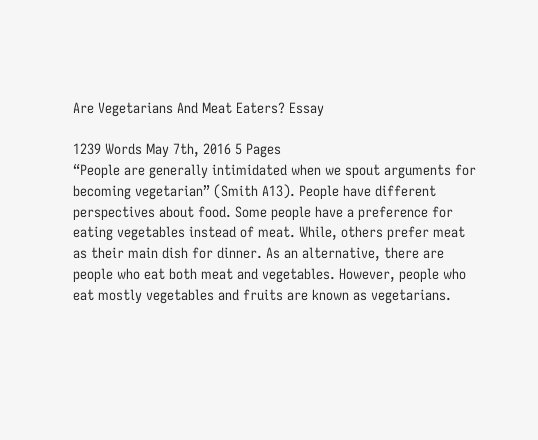Are Vegetarians And Meat Eaters? Essay

1239 Words May 7th, 2016 5 Pages
“People are generally intimidated when we spout arguments for becoming vegetarian” (Smith A13). People have different perspectives about food. Some people have a preference for eating vegetables instead of meat. While, others prefer meat as their main dish for dinner. As an alternative, there are people who eat both meat and vegetables. However, people who eat mostly vegetables and fruits are known as vegetarians.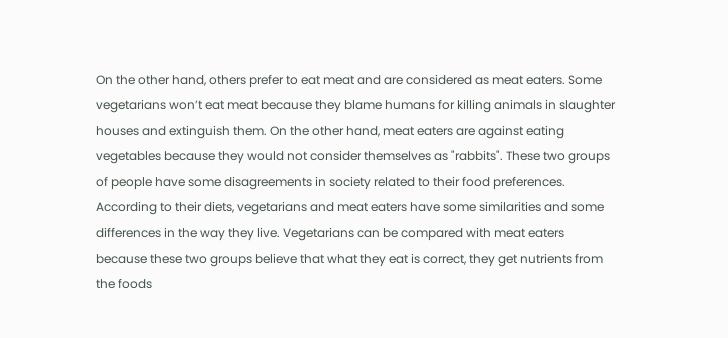On the other hand, others prefer to eat meat and are considered as meat eaters. Some vegetarians won’t eat meat because they blame humans for killing animals in slaughter houses and extinguish them. On the other hand, meat eaters are against eating vegetables because they would not consider themselves as "rabbits". These two groups of people have some disagreements in society related to their food preferences. According to their diets, vegetarians and meat eaters have some similarities and some differences in the way they live. Vegetarians can be compared with meat eaters because these two groups believe that what they eat is correct, they get nutrients from the foods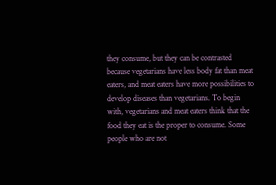they consume, but they can be contrasted because vegetarians have less body fat than meat eaters, and meat eaters have more possibilities to develop diseases than vegetarians. To begin with, vegetarians and meat eaters think that the food they eat is the proper to consume. Some people who are not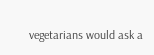vegetarians would ask a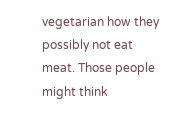vegetarian how they possibly not eat meat. Those people might think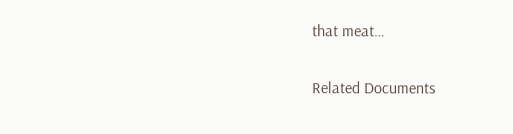that meat…

Related Documents